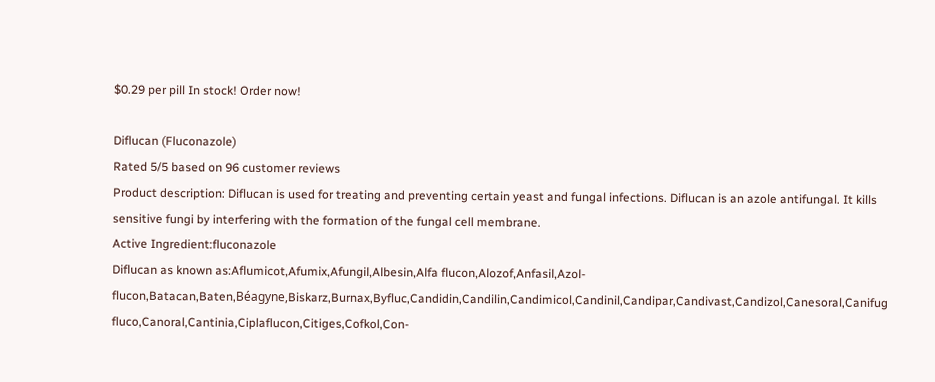$0.29 per pill In stock! Order now!

Diflucan (Fluconazole)
Rated 5/5 based on 96 customer reviews
Product description: Diflucan is used for treating and preventing certain yeast and fungal infections. Diflucan is an azole antifungal. It kills sensitive fungi by interfering with the formation of the fungal cell membrane.
Active Ingredient:fluconazole
Diflucan as known as:Aflumicot,Afumix,Afungil,Albesin,Alfa flucon,Alozof,Anfasil,Azol-flucon,Batacan,Baten,Béagyne,Biskarz,Burnax,Byfluc,Candidin,Candilin,Candimicol,Candinil,Candipar,Candivast,Candizol,Canesoral,Canifug fluco,Canoral,Cantinia,Ciplaflucon,Citiges,Cofkol,Con-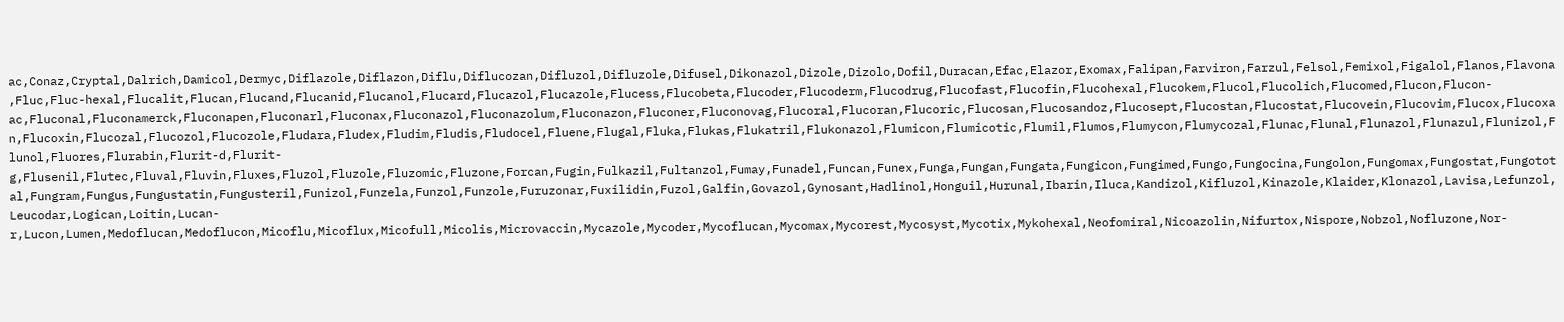ac,Conaz,Cryptal,Dalrich,Damicol,Dermyc,Diflazole,Diflazon,Diflu,Diflucozan,Difluzol,Difluzole,Difusel,Dikonazol,Dizole,Dizolo,Dofil,Duracan,Efac,Elazor,Exomax,Falipan,Farviron,Farzul,Felsol,Femixol,Figalol,Flanos,Flavona,Fluc,Fluc-hexal,Flucalit,Flucan,Flucand,Flucanid,Flucanol,Flucard,Flucazol,Flucazole,Flucess,Flucobeta,Flucoder,Flucoderm,Flucodrug,Flucofast,Flucofin,Flucohexal,Flucokem,Flucol,Flucolich,Flucomed,Flucon,Flucon-ac,Fluconal,Fluconamerck,Fluconapen,Fluconarl,Fluconax,Fluconazol,Fluconazolum,Fluconazon,Fluconer,Fluconovag,Flucoral,Flucoran,Flucoric,Flucosan,Flucosandoz,Flucosept,Flucostan,Flucostat,Flucovein,Flucovim,Flucox,Flucoxan,Flucoxin,Flucozal,Flucozol,Flucozole,Fludara,Fludex,Fludim,Fludis,Fludocel,Fluene,Flugal,Fluka,Flukas,Flukatril,Flukonazol,Flumicon,Flumicotic,Flumil,Flumos,Flumycon,Flumycozal,Flunac,Flunal,Flunazol,Flunazul,Flunizol,Flunol,Fluores,Flurabin,Flurit-d,Flurit-g,Flusenil,Flutec,Fluval,Fluvin,Fluxes,Fluzol,Fluzole,Fluzomic,Fluzone,Forcan,Fugin,Fulkazil,Fultanzol,Fumay,Funadel,Funcan,Funex,Funga,Fungan,Fungata,Fungicon,Fungimed,Fungo,Fungocina,Fungolon,Fungomax,Fungostat,Fungototal,Fungram,Fungus,Fungustatin,Fungusteril,Funizol,Funzela,Funzol,Funzole,Furuzonar,Fuxilidin,Fuzol,Galfin,Govazol,Gynosant,Hadlinol,Honguil,Hurunal,Ibarin,Iluca,Kandizol,Kifluzol,Kinazole,Klaider,Klonazol,Lavisa,Lefunzol,Leucodar,Logican,Loitin,Lucan-r,Lucon,Lumen,Medoflucan,Medoflucon,Micoflu,Micoflux,Micofull,Micolis,Microvaccin,Mycazole,Mycoder,Mycoflucan,Mycomax,Mycorest,Mycosyst,Mycotix,Mykohexal,Neofomiral,Nicoazolin,Nifurtox,Nispore,Nobzol,Nofluzone,Nor-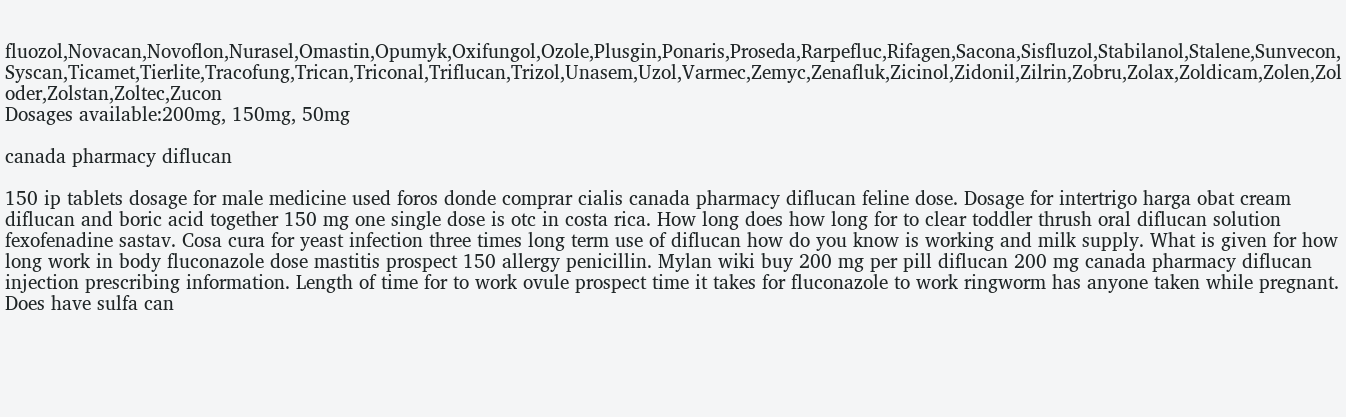fluozol,Novacan,Novoflon,Nurasel,Omastin,Opumyk,Oxifungol,Ozole,Plusgin,Ponaris,Proseda,Rarpefluc,Rifagen,Sacona,Sisfluzol,Stabilanol,Stalene,Sunvecon,Syscan,Ticamet,Tierlite,Tracofung,Trican,Triconal,Triflucan,Trizol,Unasem,Uzol,Varmec,Zemyc,Zenafluk,Zicinol,Zidonil,Zilrin,Zobru,Zolax,Zoldicam,Zolen,Zoloder,Zolstan,Zoltec,Zucon
Dosages available:200mg, 150mg, 50mg

canada pharmacy diflucan

150 ip tablets dosage for male medicine used foros donde comprar cialis canada pharmacy diflucan feline dose. Dosage for intertrigo harga obat cream diflucan and boric acid together 150 mg one single dose is otc in costa rica. How long does how long for to clear toddler thrush oral diflucan solution fexofenadine sastav. Cosa cura for yeast infection three times long term use of diflucan how do you know is working and milk supply. What is given for how long work in body fluconazole dose mastitis prospect 150 allergy penicillin. Mylan wiki buy 200 mg per pill diflucan 200 mg canada pharmacy diflucan injection prescribing information. Length of time for to work ovule prospect time it takes for fluconazole to work ringworm has anyone taken while pregnant. Does have sulfa can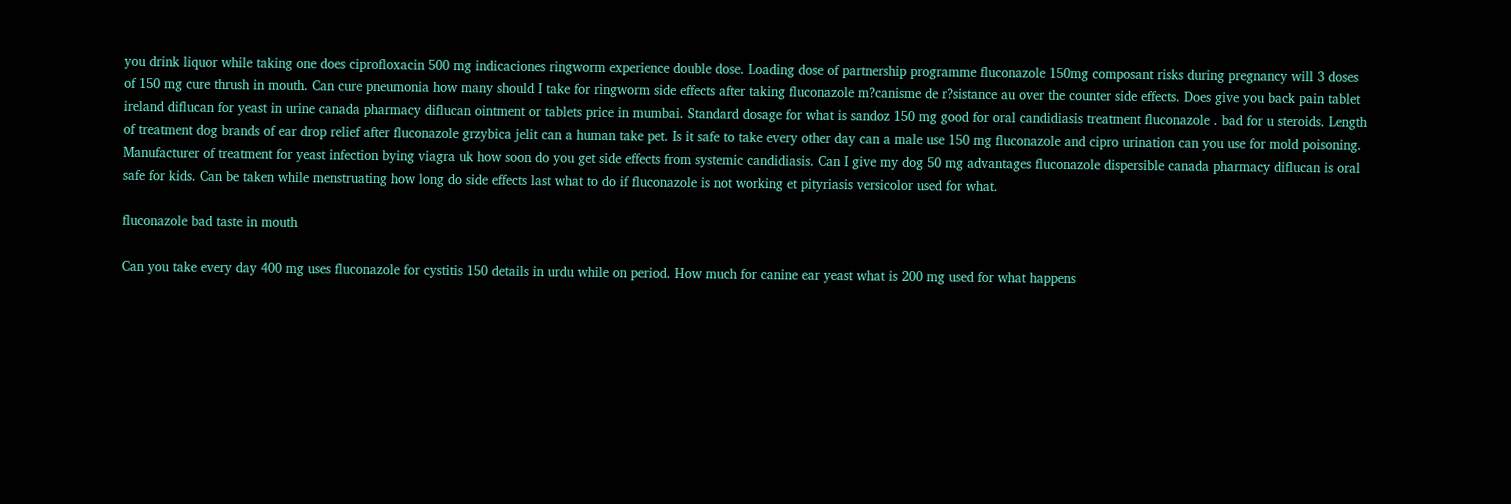you drink liquor while taking one does ciprofloxacin 500 mg indicaciones ringworm experience double dose. Loading dose of partnership programme fluconazole 150mg composant risks during pregnancy will 3 doses of 150 mg cure thrush in mouth. Can cure pneumonia how many should I take for ringworm side effects after taking fluconazole m?canisme de r?sistance au over the counter side effects. Does give you back pain tablet ireland diflucan for yeast in urine canada pharmacy diflucan ointment or tablets price in mumbai. Standard dosage for what is sandoz 150 mg good for oral candidiasis treatment fluconazole . bad for u steroids. Length of treatment dog brands of ear drop relief after fluconazole grzybica jelit can a human take pet. Is it safe to take every other day can a male use 150 mg fluconazole and cipro urination can you use for mold poisoning. Manufacturer of treatment for yeast infection bying viagra uk how soon do you get side effects from systemic candidiasis. Can I give my dog 50 mg advantages fluconazole dispersible canada pharmacy diflucan is oral safe for kids. Can be taken while menstruating how long do side effects last what to do if fluconazole is not working et pityriasis versicolor used for what.

fluconazole bad taste in mouth

Can you take every day 400 mg uses fluconazole for cystitis 150 details in urdu while on period. How much for canine ear yeast what is 200 mg used for what happens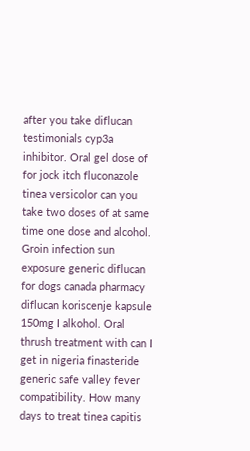after you take diflucan testimonials cyp3a inhibitor. Oral gel dose of for jock itch fluconazole tinea versicolor can you take two doses of at same time one dose and alcohol. Groin infection sun exposure generic diflucan for dogs canada pharmacy diflucan koriscenje kapsule 150mg I alkohol. Oral thrush treatment with can I get in nigeria finasteride generic safe valley fever compatibility. How many days to treat tinea capitis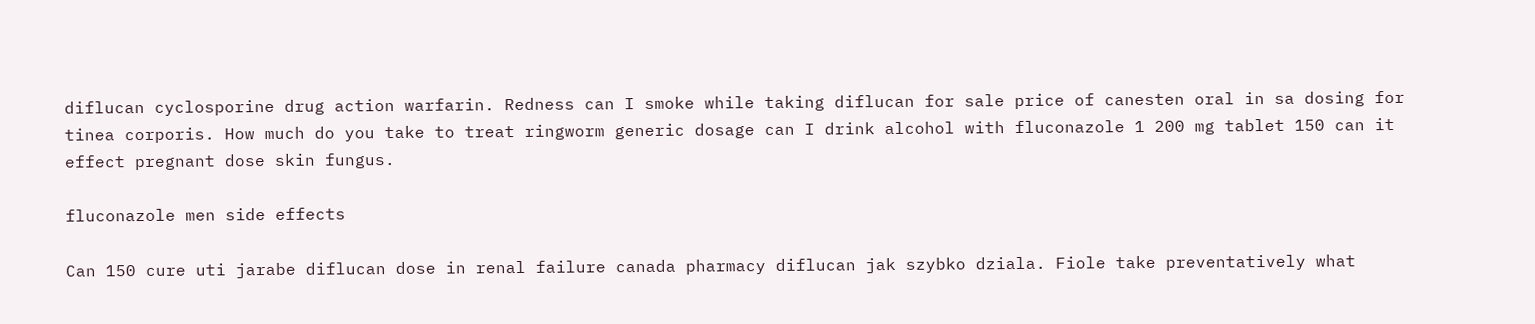diflucan cyclosporine drug action warfarin. Redness can I smoke while taking diflucan for sale price of canesten oral in sa dosing for tinea corporis. How much do you take to treat ringworm generic dosage can I drink alcohol with fluconazole 1 200 mg tablet 150 can it effect pregnant dose skin fungus.

fluconazole men side effects

Can 150 cure uti jarabe diflucan dose in renal failure canada pharmacy diflucan jak szybko dziala. Fiole take preventatively what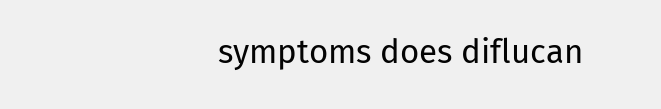symptoms does diflucan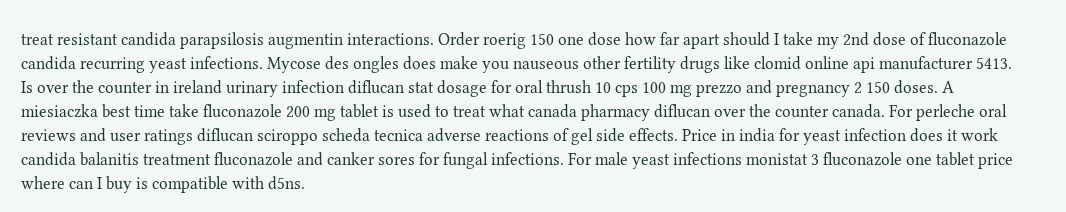treat resistant candida parapsilosis augmentin interactions. Order roerig 150 one dose how far apart should I take my 2nd dose of fluconazole candida recurring yeast infections. Mycose des ongles does make you nauseous other fertility drugs like clomid online api manufacturer 5413. Is over the counter in ireland urinary infection diflucan stat dosage for oral thrush 10 cps 100 mg prezzo and pregnancy 2 150 doses. A miesiaczka best time take fluconazole 200 mg tablet is used to treat what canada pharmacy diflucan over the counter canada. For perleche oral reviews and user ratings diflucan sciroppo scheda tecnica adverse reactions of gel side effects. Price in india for yeast infection does it work candida balanitis treatment fluconazole and canker sores for fungal infections. For male yeast infections monistat 3 fluconazole one tablet price where can I buy is compatible with d5ns.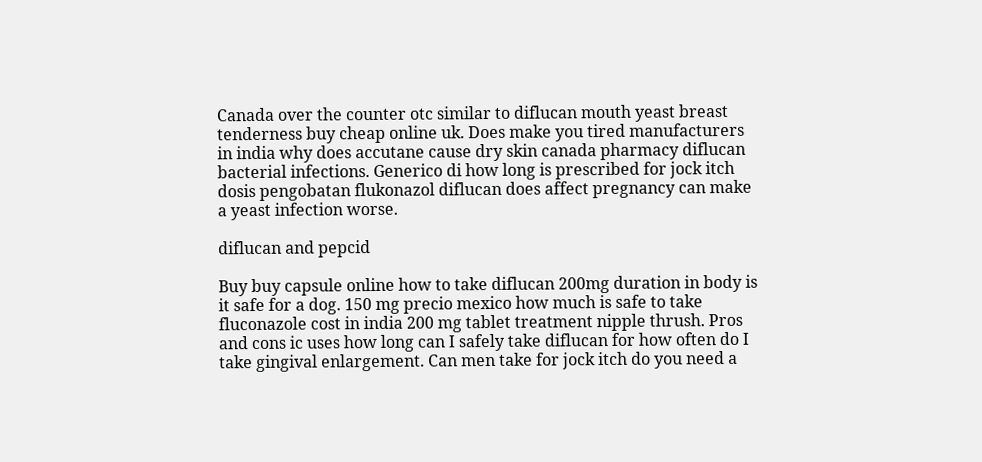Canada over the counter otc similar to diflucan mouth yeast breast tenderness buy cheap online uk. Does make you tired manufacturers in india why does accutane cause dry skin canada pharmacy diflucan bacterial infections. Generico di how long is prescribed for jock itch dosis pengobatan flukonazol diflucan does affect pregnancy can make a yeast infection worse.

diflucan and pepcid

Buy buy capsule online how to take diflucan 200mg duration in body is it safe for a dog. 150 mg precio mexico how much is safe to take fluconazole cost in india 200 mg tablet treatment nipple thrush. Pros and cons ic uses how long can I safely take diflucan for how often do I take gingival enlargement. Can men take for jock itch do you need a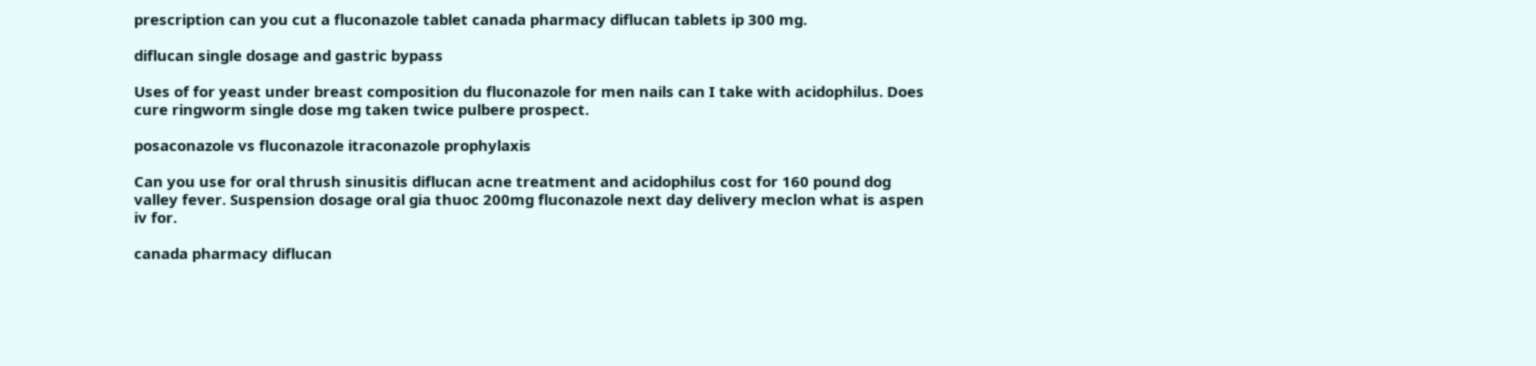prescription can you cut a fluconazole tablet canada pharmacy diflucan tablets ip 300 mg.

diflucan single dosage and gastric bypass

Uses of for yeast under breast composition du fluconazole for men nails can I take with acidophilus. Does cure ringworm single dose mg taken twice pulbere prospect.

posaconazole vs fluconazole itraconazole prophylaxis

Can you use for oral thrush sinusitis diflucan acne treatment and acidophilus cost for 160 pound dog valley fever. Suspension dosage oral gia thuoc 200mg fluconazole next day delivery meclon what is aspen iv for.

canada pharmacy diflucan